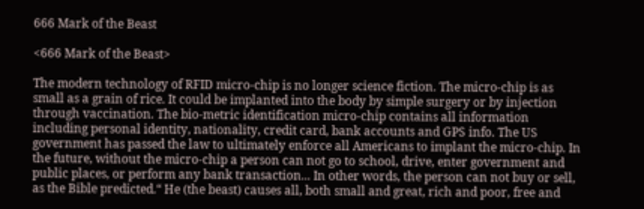666 Mark of the Beast

<666 Mark of the Beast>

The modern technology of RFID micro-chip is no longer science fiction. The micro-chip is as small as a grain of rice. It could be implanted into the body by simple surgery or by injection through vaccination. The bio-metric identification micro-chip contains all information including personal identity, nationality, credit card, bank accounts and GPS info. The US government has passed the law to ultimately enforce all Americans to implant the micro-chip. In the future, without the micro-chip a person can not go to school, drive, enter government and public places, or perform any bank transaction... In other words, the person can not buy or sell, as the Bible predicted.“ He (the beast) causes all, both small and great, rich and poor, free and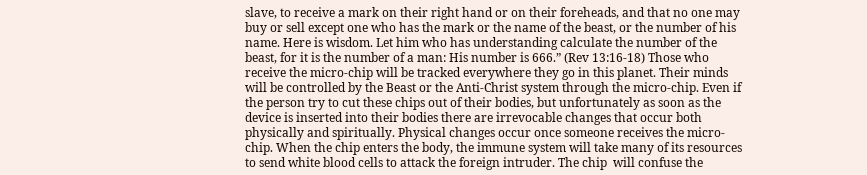slave, to receive a mark on their right hand or on their foreheads, and that no one may buy or sell except one who has the mark or the name of the beast, or the number of his name. Here is wisdom. Let him who has understanding calculate the number of the beast, for it is the number of a man: His number is 666.” (Rev 13:16-18) Those who receive the micro-chip will be tracked everywhere they go in this planet. Their minds will be controlled by the Beast or the Anti-Christ system through the micro-chip. Even if the person try to cut these chips out of their bodies, but unfortunately as soon as the device is inserted into their bodies there are irrevocable changes that occur both physically and spiritually. Physical changes occur once someone receives the micro-chip. When the chip enters the body, the immune system will take many of its resources  to send white blood cells to attack the foreign intruder. The chip  will confuse the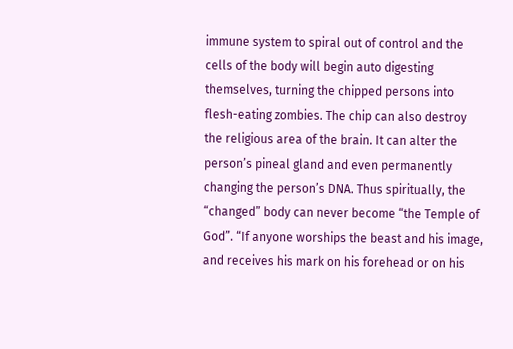immune system to spiral out of control and the cells of the body will begin auto digesting themselves, turning the chipped persons into flesh-eating zombies. The chip can also destroy the religious area of the brain. It can alter the person’s pineal gland and even permanently changing the person’s DNA. Thus spiritually, the “changed” body can never become “the Temple of God”. “If anyone worships the beast and his image, and receives his mark on his forehead or on his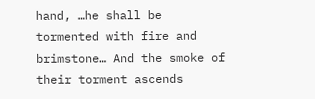hand, …he shall be tormented with fire and brimstone… And the smoke of their torment ascends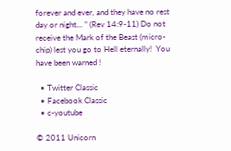forever and ever, and they have no rest day or night... ” (Rev 14:9-11) Do not receive the Mark of the Beast (micro-chip) lest you go to Hell eternally!  You have been warned !

  • Twitter Classic
  • Facebook Classic
  • c-youtube

© 2011 Unicorn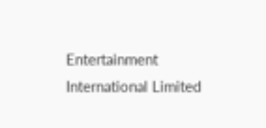Entertainment International Limited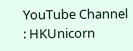YouTube Channel : HKUnicorn